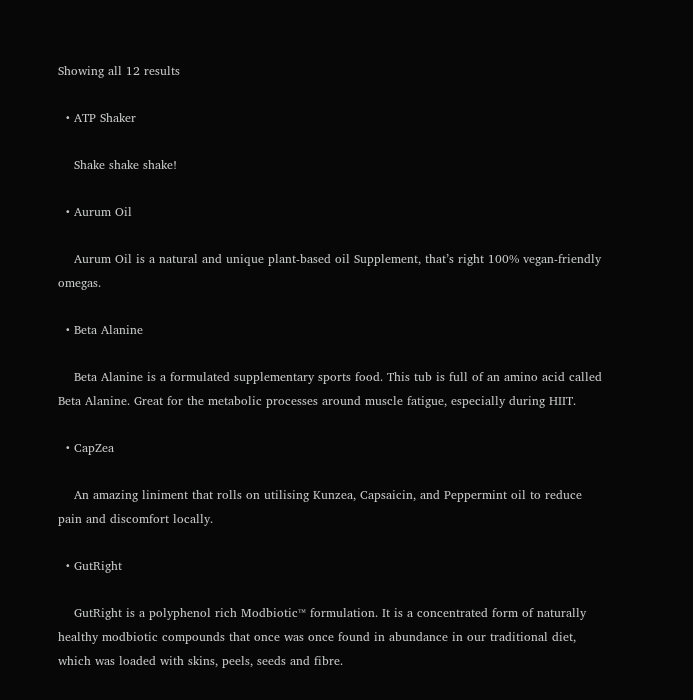Showing all 12 results

  • ATP Shaker

    Shake shake shake!

  • Aurum Oil

    Aurum Oil is a natural and unique plant-based oil Supplement, that’s right 100% vegan-friendly omegas.

  • Beta Alanine

    Beta Alanine is a formulated supplementary sports food. This tub is full of an amino acid called Beta Alanine. Great for the metabolic processes around muscle fatigue, especially during HIIT.

  • CapZea

    An amazing liniment that rolls on utilising Kunzea, Capsaicin, and Peppermint oil to reduce pain and discomfort locally.

  • GutRight

    GutRight is a polyphenol rich Modbiotic™ formulation. It is a concentrated form of naturally healthy modbiotic compounds that once was once found in abundance in our traditional diet, which was loaded with skins, peels, seeds and fibre.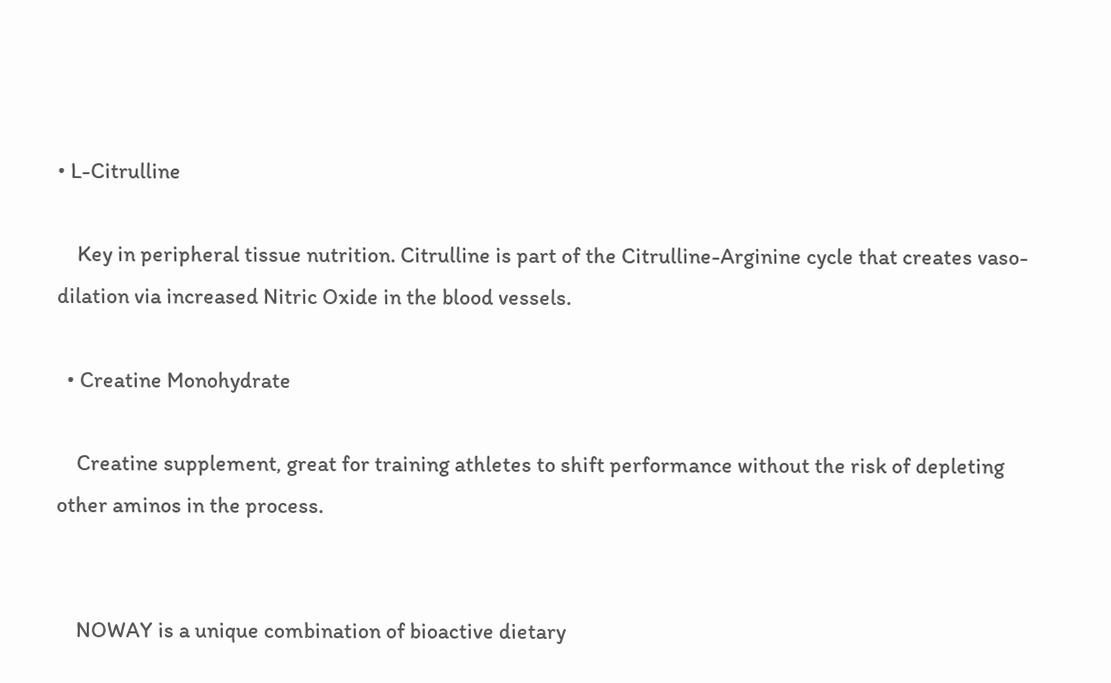• L-Citrulline

    Key in peripheral tissue nutrition. Citrulline is part of the Citrulline-Arginine cycle that creates vaso-dilation via increased Nitric Oxide in the blood vessels.

  • Creatine Monohydrate

    Creatine supplement, great for training athletes to shift performance without the risk of depleting other aminos in the process.


    NOWAY is a unique combination of bioactive dietary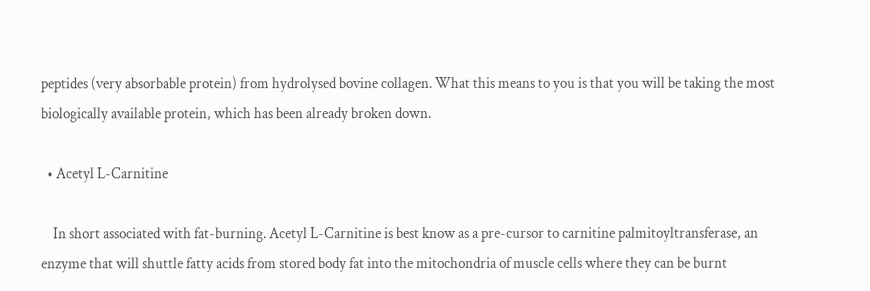peptides (very absorbable protein) from hydrolysed bovine collagen. What this means to you is that you will be taking the most biologically available protein, which has been already broken down.

  • Acetyl L-Carnitine

    In short associated with fat-burning. Acetyl L-Carnitine is best know as a pre-cursor to carnitine palmitoyltransferase, an enzyme that will shuttle fatty acids from stored body fat into the mitochondria of muscle cells where they can be burnt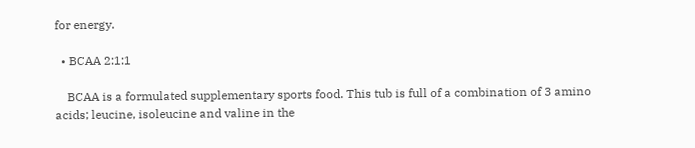for energy.

  • BCAA 2:1:1

    BCAA is a formulated supplementary sports food. This tub is full of a combination of 3 amino acids; leucine, isoleucine and valine in the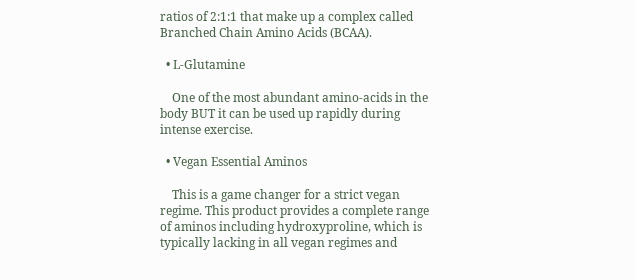ratios of 2:1:1 that make up a complex called Branched Chain Amino Acids (BCAA).

  • L-Glutamine

    One of the most abundant amino-acids in the body BUT it can be used up rapidly during intense exercise.

  • Vegan Essential Aminos

    This is a game changer for a strict vegan regime. This product provides a complete range of aminos including hydroxyproline, which is typically lacking in all vegan regimes and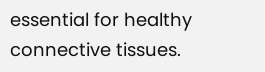essential for healthy connective tissues.